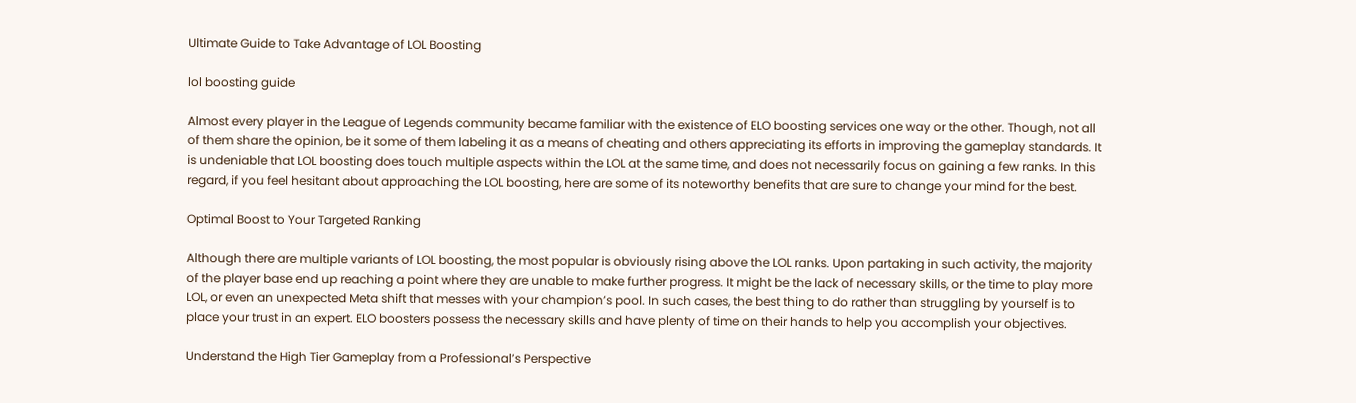Ultimate Guide to Take Advantage of LOL Boosting

lol boosting guide

Almost every player in the League of Legends community became familiar with the existence of ELO boosting services one way or the other. Though, not all of them share the opinion, be it some of them labeling it as a means of cheating and others appreciating its efforts in improving the gameplay standards. It is undeniable that LOL boosting does touch multiple aspects within the LOL at the same time, and does not necessarily focus on gaining a few ranks. In this regard, if you feel hesitant about approaching the LOL boosting, here are some of its noteworthy benefits that are sure to change your mind for the best.

Optimal Boost to Your Targeted Ranking

Although there are multiple variants of LOL boosting, the most popular is obviously rising above the LOL ranks. Upon partaking in such activity, the majority of the player base end up reaching a point where they are unable to make further progress. It might be the lack of necessary skills, or the time to play more LOL, or even an unexpected Meta shift that messes with your champion’s pool. In such cases, the best thing to do rather than struggling by yourself is to place your trust in an expert. ELO boosters possess the necessary skills and have plenty of time on their hands to help you accomplish your objectives.

Understand the High Tier Gameplay from a Professional’s Perspective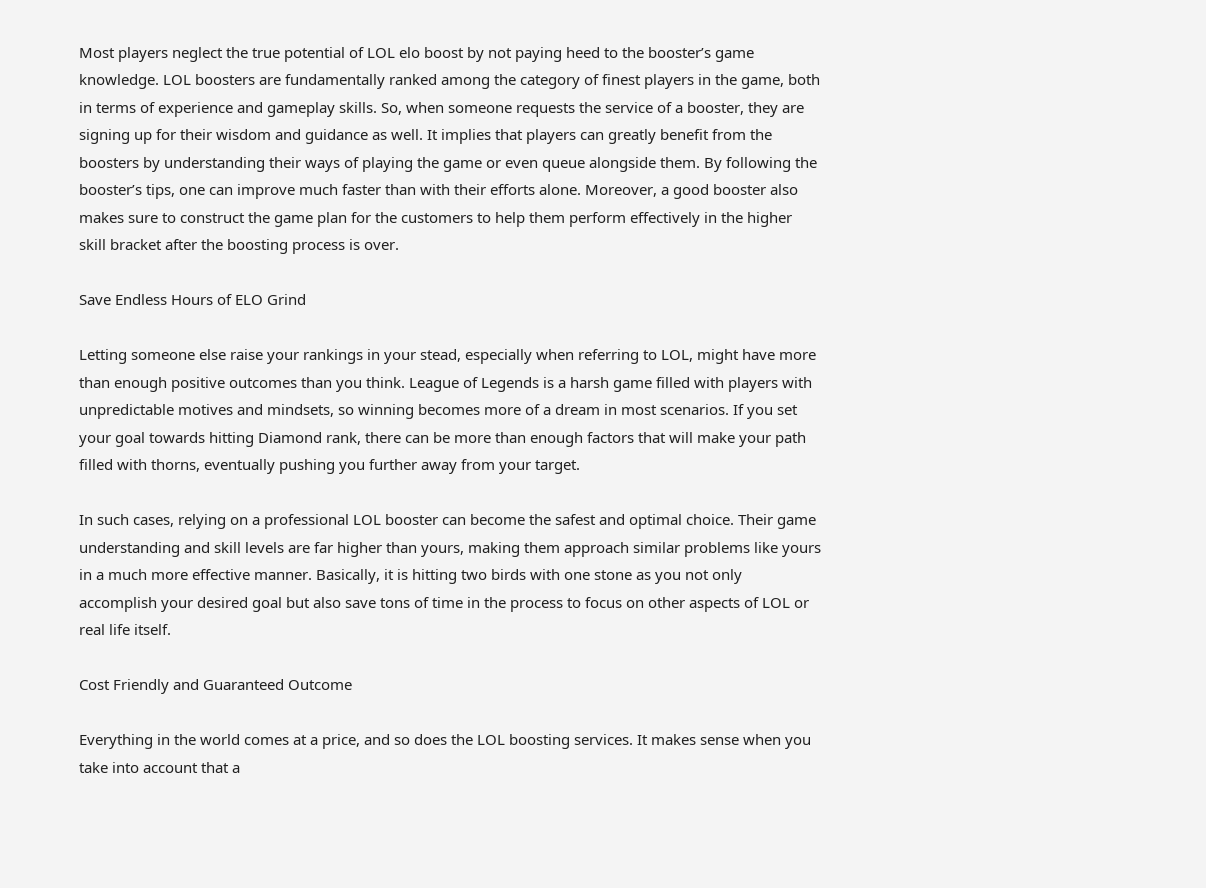Most players neglect the true potential of LOL elo boost by not paying heed to the booster’s game knowledge. LOL boosters are fundamentally ranked among the category of finest players in the game, both in terms of experience and gameplay skills. So, when someone requests the service of a booster, they are signing up for their wisdom and guidance as well. It implies that players can greatly benefit from the boosters by understanding their ways of playing the game or even queue alongside them. By following the booster’s tips, one can improve much faster than with their efforts alone. Moreover, a good booster also makes sure to construct the game plan for the customers to help them perform effectively in the higher skill bracket after the boosting process is over.

Save Endless Hours of ELO Grind

Letting someone else raise your rankings in your stead, especially when referring to LOL, might have more than enough positive outcomes than you think. League of Legends is a harsh game filled with players with unpredictable motives and mindsets, so winning becomes more of a dream in most scenarios. If you set your goal towards hitting Diamond rank, there can be more than enough factors that will make your path filled with thorns, eventually pushing you further away from your target.

In such cases, relying on a professional LOL booster can become the safest and optimal choice. Their game understanding and skill levels are far higher than yours, making them approach similar problems like yours in a much more effective manner. Basically, it is hitting two birds with one stone as you not only accomplish your desired goal but also save tons of time in the process to focus on other aspects of LOL or real life itself.

Cost Friendly and Guaranteed Outcome

Everything in the world comes at a price, and so does the LOL boosting services. It makes sense when you take into account that a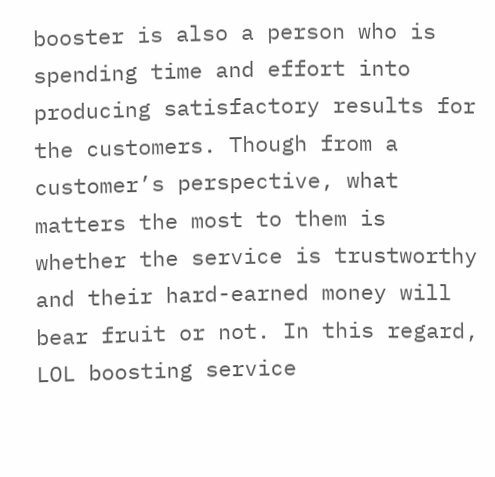booster is also a person who is spending time and effort into producing satisfactory results for the customers. Though from a customer’s perspective, what matters the most to them is whether the service is trustworthy and their hard-earned money will bear fruit or not. In this regard, LOL boosting service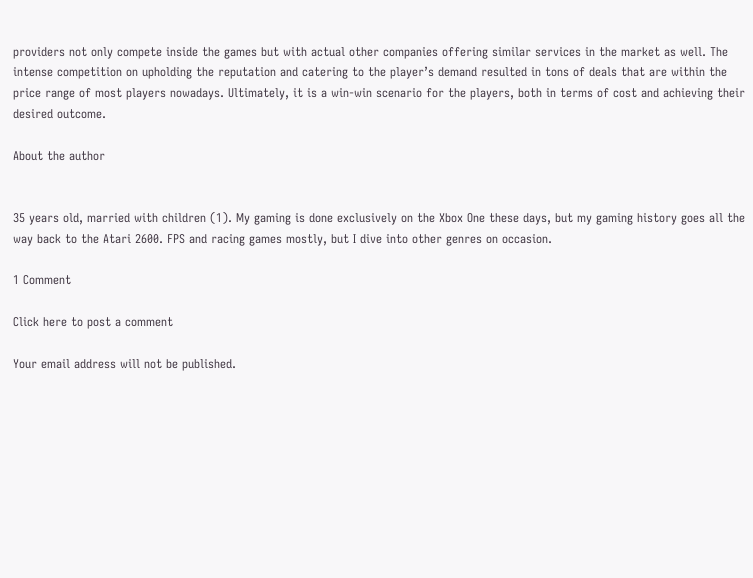providers not only compete inside the games but with actual other companies offering similar services in the market as well. The intense competition on upholding the reputation and catering to the player’s demand resulted in tons of deals that are within the price range of most players nowadays. Ultimately, it is a win-win scenario for the players, both in terms of cost and achieving their desired outcome.

About the author


35 years old, married with children (1). My gaming is done exclusively on the Xbox One these days, but my gaming history goes all the way back to the Atari 2600. FPS and racing games mostly, but I dive into other genres on occasion.

1 Comment

Click here to post a comment

Your email address will not be published.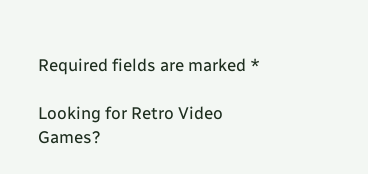Required fields are marked *

Looking for Retro Video Games?